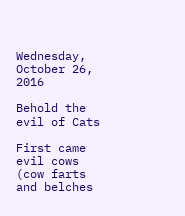Wednesday, October 26, 2016

Behold the evil of Cats

First came evil cows (cow farts and belches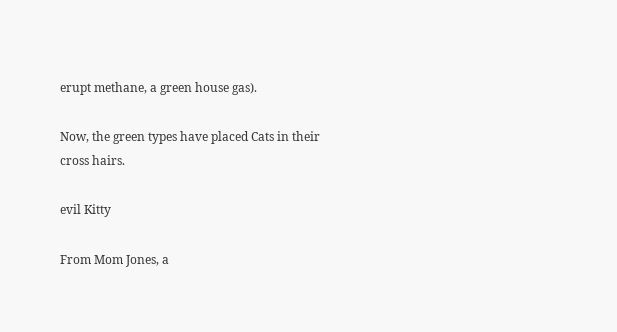erupt methane, a green house gas).

Now, the green types have placed Cats in their cross hairs.

evil Kitty

From Mom Jones, a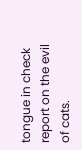tongue in check report on the evil of cats.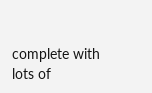complete with lots of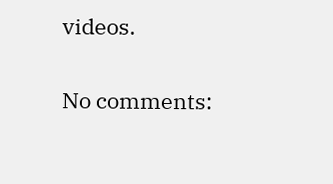videos.

No comments: